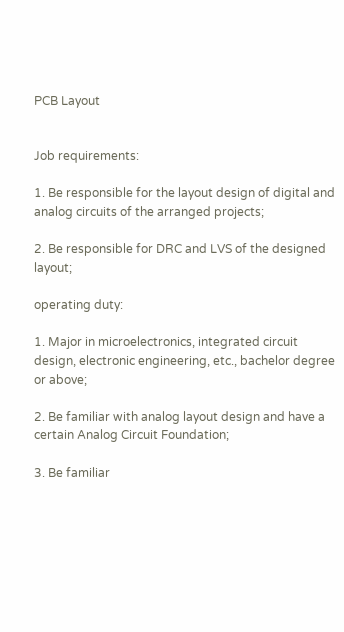PCB Layout


Job requirements:

1. Be responsible for the layout design of digital and analog circuits of the arranged projects;

2. Be responsible for DRC and LVS of the designed layout;

operating duty:

1. Major in microelectronics, integrated circuit design, electronic engineering, etc., bachelor degree or above;

2. Be familiar with analog layout design and have a certain Analog Circuit Foundation;

3. Be familiar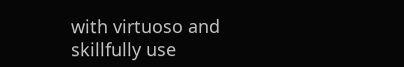with virtuoso and skillfully use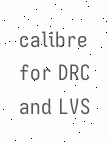calibre for DRC and LVS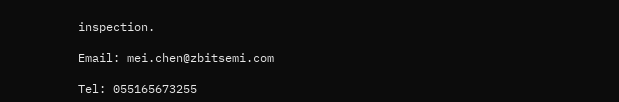inspection.

Email: mei.chen@zbitsemi.com

Tel: 055165673255